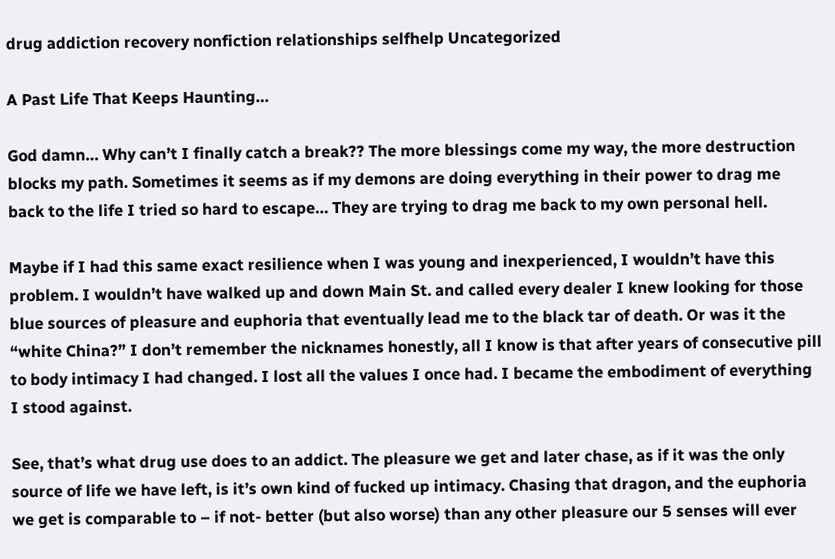drug addiction recovery nonfiction relationships selfhelp Uncategorized

A Past Life That Keeps Haunting…

God damn… Why can’t I finally catch a break?? The more blessings come my way, the more destruction blocks my path. Sometimes it seems as if my demons are doing everything in their power to drag me back to the life I tried so hard to escape… They are trying to drag me back to my own personal hell.

Maybe if I had this same exact resilience when I was young and inexperienced, I wouldn’t have this problem. I wouldn’t have walked up and down Main St. and called every dealer I knew looking for those blue sources of pleasure and euphoria that eventually lead me to the black tar of death. Or was it the “white China?” I don’t remember the nicknames honestly, all I know is that after years of consecutive pill to body intimacy I had changed. I lost all the values I once had. I became the embodiment of everything I stood against.

See, that’s what drug use does to an addict. The pleasure we get and later chase, as if it was the only source of life we have left, is it’s own kind of fucked up intimacy. Chasing that dragon, and the euphoria we get is comparable to – if not- better (but also worse) than any other pleasure our 5 senses will ever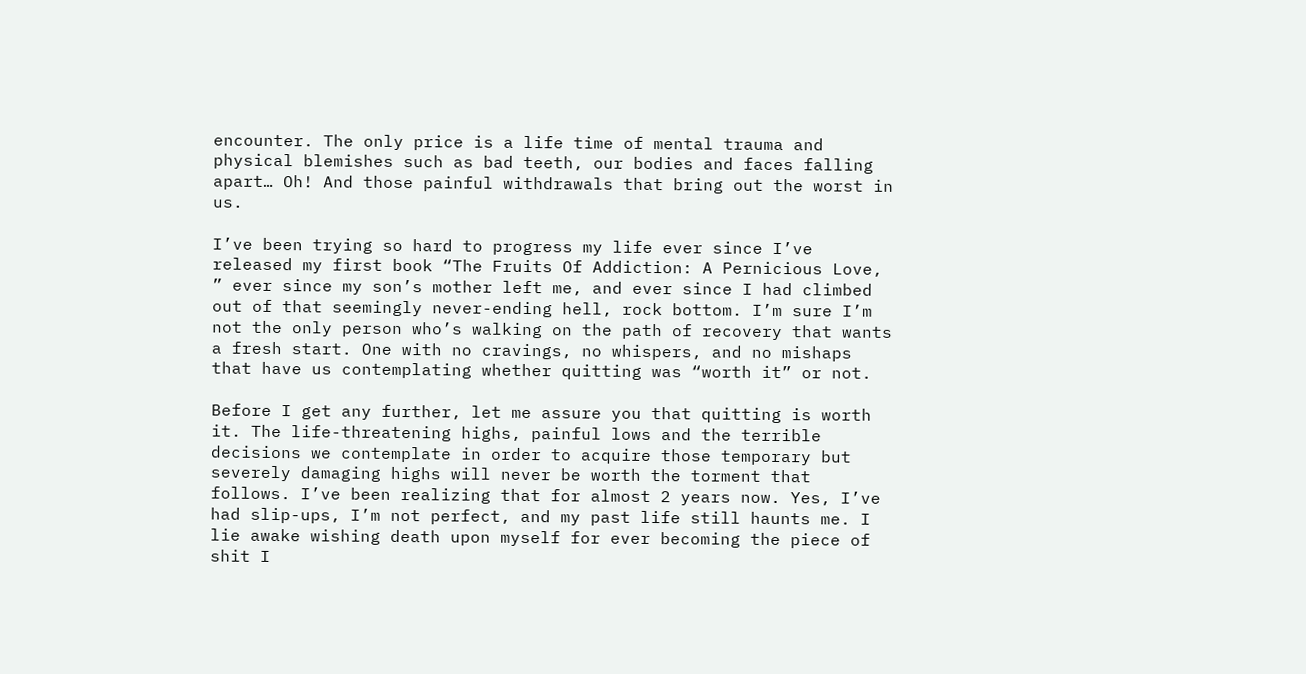encounter. The only price is a life time of mental trauma and physical blemishes such as bad teeth, our bodies and faces falling apart… Oh! And those painful withdrawals that bring out the worst in us.

I’ve been trying so hard to progress my life ever since I’ve released my first book “The Fruits Of Addiction: A Pernicious Love, ” ever since my son’s mother left me, and ever since I had climbed out of that seemingly never-ending hell, rock bottom. I’m sure I’m not the only person who’s walking on the path of recovery that wants a fresh start. One with no cravings, no whispers, and no mishaps that have us contemplating whether quitting was “worth it” or not.

Before I get any further, let me assure you that quitting is worth it. The life-threatening highs, painful lows and the terrible decisions we contemplate in order to acquire those temporary but severely damaging highs will never be worth the torment that follows. I’ve been realizing that for almost 2 years now. Yes, I’ve had slip-ups, I’m not perfect, and my past life still haunts me. I lie awake wishing death upon myself for ever becoming the piece of shit I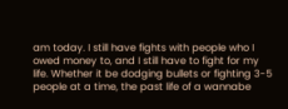am today. I still have fights with people who I owed money to, and I still have to fight for my life. Whether it be dodging bullets or fighting 3-5 people at a time, the past life of a wannabe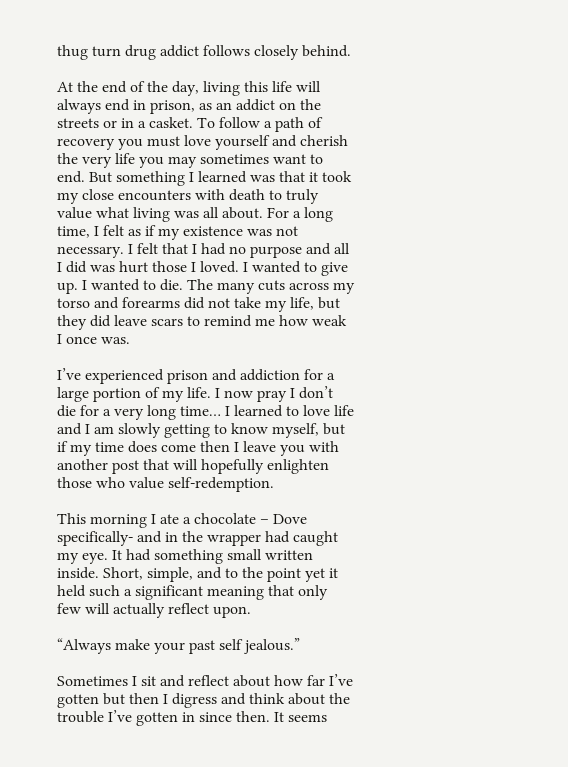thug turn drug addict follows closely behind.

At the end of the day, living this life will always end in prison, as an addict on the streets or in a casket. To follow a path of recovery you must love yourself and cherish the very life you may sometimes want to end. But something I learned was that it took my close encounters with death to truly value what living was all about. For a long time, I felt as if my existence was not necessary. I felt that I had no purpose and all I did was hurt those I loved. I wanted to give up. I wanted to die. The many cuts across my torso and forearms did not take my life, but they did leave scars to remind me how weak I once was.

I’ve experienced prison and addiction for a large portion of my life. I now pray I don’t die for a very long time… I learned to love life and I am slowly getting to know myself, but if my time does come then I leave you with another post that will hopefully enlighten those who value self-redemption.

This morning I ate a chocolate – Dove specifically- and in the wrapper had caught my eye. It had something small written inside. Short, simple, and to the point yet it held such a significant meaning that only few will actually reflect upon.

“Always make your past self jealous.”

Sometimes I sit and reflect about how far I’ve gotten but then I digress and think about the trouble I’ve gotten in since then. It seems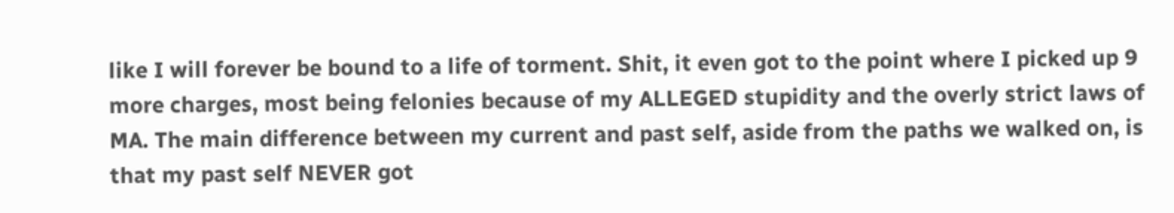like I will forever be bound to a life of torment. Shit, it even got to the point where I picked up 9 more charges, most being felonies because of my ALLEGED stupidity and the overly strict laws of MA. The main difference between my current and past self, aside from the paths we walked on, is that my past self NEVER got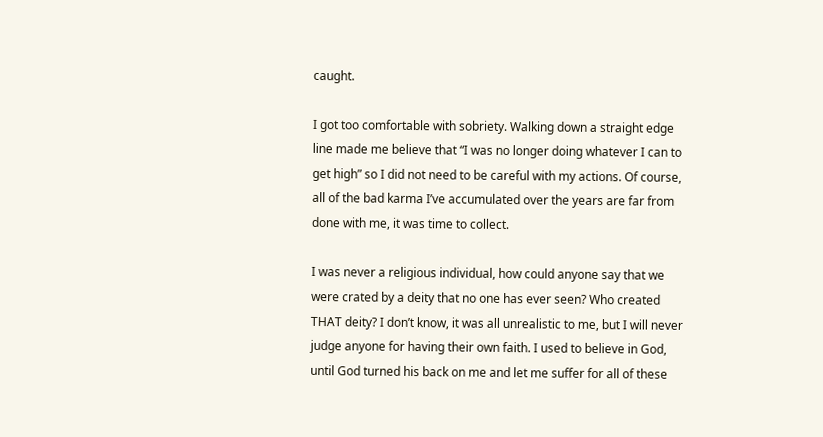caught.

I got too comfortable with sobriety. Walking down a straight edge line made me believe that “I was no longer doing whatever I can to get high” so I did not need to be careful with my actions. Of course, all of the bad karma I’ve accumulated over the years are far from done with me, it was time to collect.

I was never a religious individual, how could anyone say that we were crated by a deity that no one has ever seen? Who created THAT deity? I don’t know, it was all unrealistic to me, but I will never judge anyone for having their own faith. I used to believe in God, until God turned his back on me and let me suffer for all of these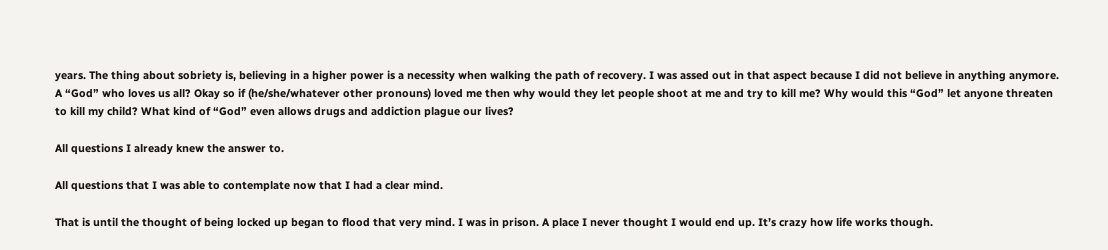years. The thing about sobriety is, believing in a higher power is a necessity when walking the path of recovery. I was assed out in that aspect because I did not believe in anything anymore. A “God” who loves us all? Okay so if (he/she/whatever other pronouns) loved me then why would they let people shoot at me and try to kill me? Why would this “God” let anyone threaten to kill my child? What kind of “God” even allows drugs and addiction plague our lives?

All questions I already knew the answer to.

All questions that I was able to contemplate now that I had a clear mind.

That is until the thought of being locked up began to flood that very mind. I was in prison. A place I never thought I would end up. It’s crazy how life works though.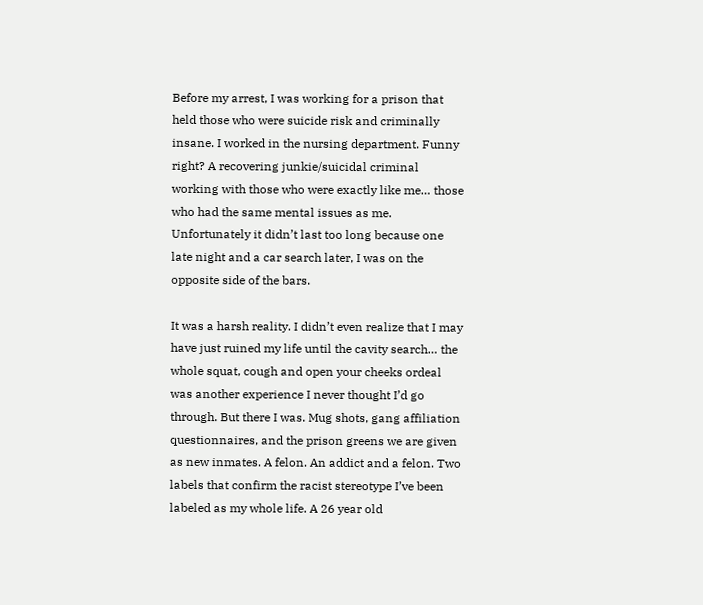Before my arrest, I was working for a prison that held those who were suicide risk and criminally insane. I worked in the nursing department. Funny right? A recovering junkie/suicidal criminal working with those who were exactly like me… those who had the same mental issues as me. Unfortunately it didn’t last too long because one late night and a car search later, I was on the opposite side of the bars.

It was a harsh reality. I didn’t even realize that I may have just ruined my life until the cavity search… the whole squat, cough and open your cheeks ordeal was another experience I never thought I’d go through. But there I was. Mug shots, gang affiliation questionnaires, and the prison greens we are given as new inmates. A felon. An addict and a felon. Two labels that confirm the racist stereotype I’ve been labeled as my whole life. A 26 year old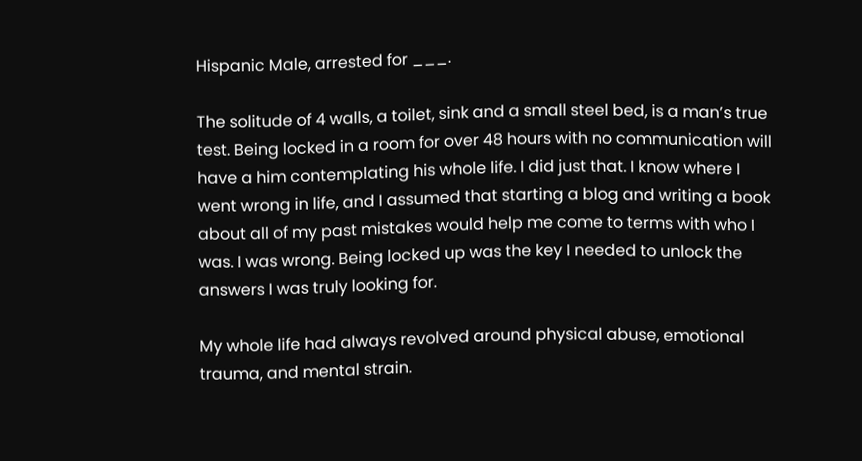Hispanic Male, arrested for ___.

The solitude of 4 walls, a toilet, sink and a small steel bed, is a man’s true test. Being locked in a room for over 48 hours with no communication will have a him contemplating his whole life. I did just that. I know where I went wrong in life, and I assumed that starting a blog and writing a book about all of my past mistakes would help me come to terms with who I was. I was wrong. Being locked up was the key I needed to unlock the answers I was truly looking for.

My whole life had always revolved around physical abuse, emotional trauma, and mental strain.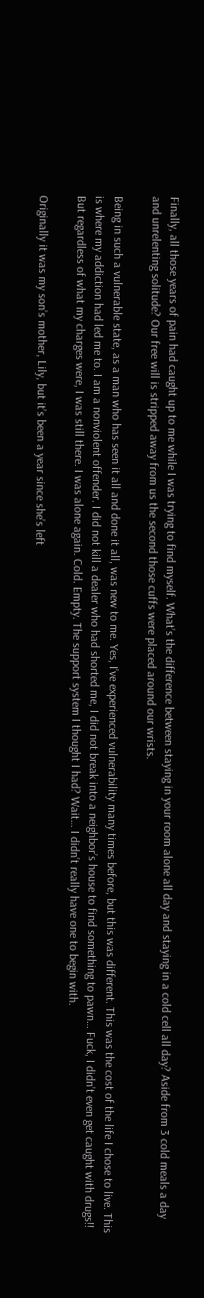Finally, all those years of pain had caught up to me while I was trying to find myself. What’s the difference between staying in your room alone all day and staying in a cold cell all day? Aside from 3 cold meals a day and unrelenting solitude? Our free will is stripped away from us the second those cuffs were placed around our wrists.

Being in such a vulnerable state, as a man who has seen it all and done it all, was new to me. Yes, I’ve experienced vulnerability many times before, but this was different. This was the cost of the life I chose to live. This is where my addiction had led me to. I am a nonviolent offender. I did not kill a dealer who had shorted me, I did not break into a neighbor’s house to find something to pawn… Fuck, I didn’t even get caught with drugs!! But regardless of what my charges were, I was still there. I was alone again. Cold. Empty. The support system I thought I had? Wait… I didn’t really have one to begin with.

Originally it was my son’s mother, Lily, but it’s been a year since she’s left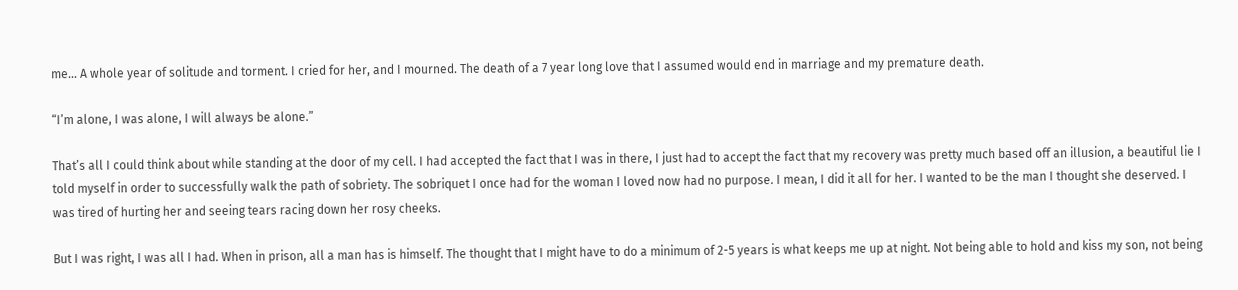me… A whole year of solitude and torment. I cried for her, and I mourned. The death of a 7 year long love that I assumed would end in marriage and my premature death.

“I’m alone, I was alone, I will always be alone.”

That’s all I could think about while standing at the door of my cell. I had accepted the fact that I was in there, I just had to accept the fact that my recovery was pretty much based off an illusion, a beautiful lie I told myself in order to successfully walk the path of sobriety. The sobriquet I once had for the woman I loved now had no purpose. I mean, I did it all for her. I wanted to be the man I thought she deserved. I was tired of hurting her and seeing tears racing down her rosy cheeks.

But I was right, I was all I had. When in prison, all a man has is himself. The thought that I might have to do a minimum of 2-5 years is what keeps me up at night. Not being able to hold and kiss my son, not being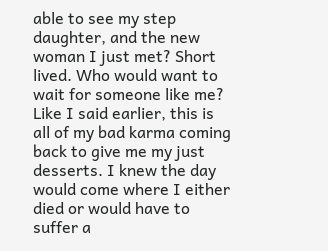able to see my step daughter, and the new woman I just met? Short lived. Who would want to wait for someone like me? Like I said earlier, this is all of my bad karma coming back to give me my just desserts. I knew the day would come where I either died or would have to suffer a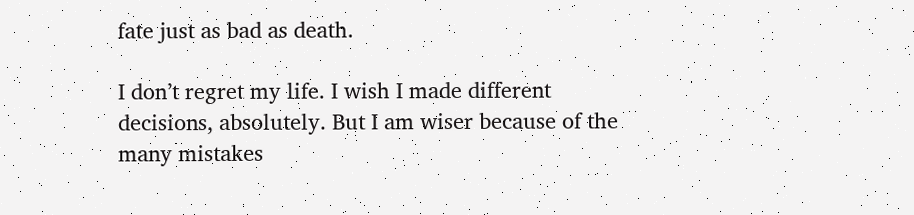fate just as bad as death.

I don’t regret my life. I wish I made different decisions, absolutely. But I am wiser because of the many mistakes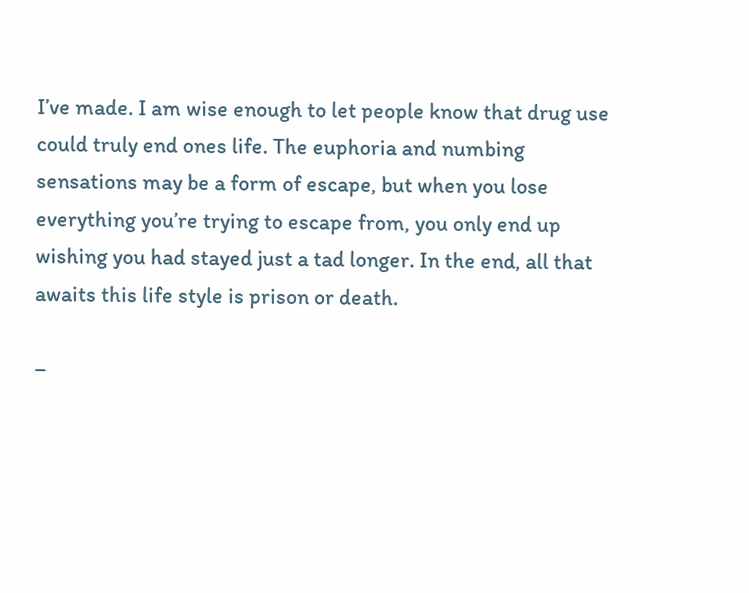I’ve made. I am wise enough to let people know that drug use could truly end ones life. The euphoria and numbing sensations may be a form of escape, but when you lose everything you’re trying to escape from, you only end up wishing you had stayed just a tad longer. In the end, all that awaits this life style is prison or death.

–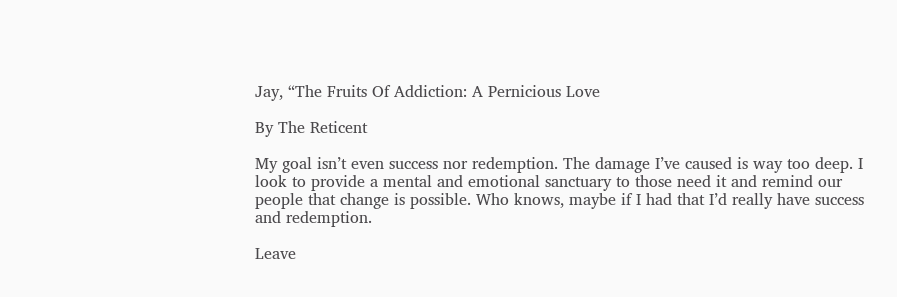Jay, “The Fruits Of Addiction: A Pernicious Love

By The Reticent

My goal isn’t even success nor redemption. The damage I’ve caused is way too deep. I look to provide a mental and emotional sanctuary to those need it and remind our people that change is possible. Who knows, maybe if I had that I’d really have success and redemption.

Leave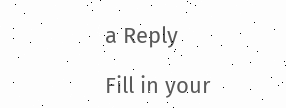a Reply

Fill in your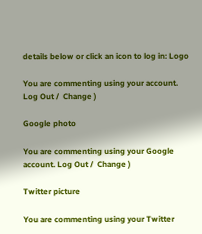details below or click an icon to log in: Logo

You are commenting using your account. Log Out /  Change )

Google photo

You are commenting using your Google account. Log Out /  Change )

Twitter picture

You are commenting using your Twitter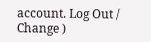account. Log Out /  Change )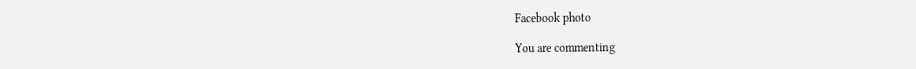Facebook photo

You are commenting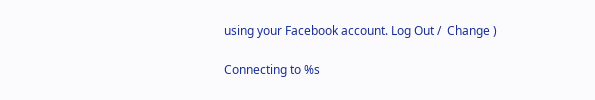using your Facebook account. Log Out /  Change )

Connecting to %s